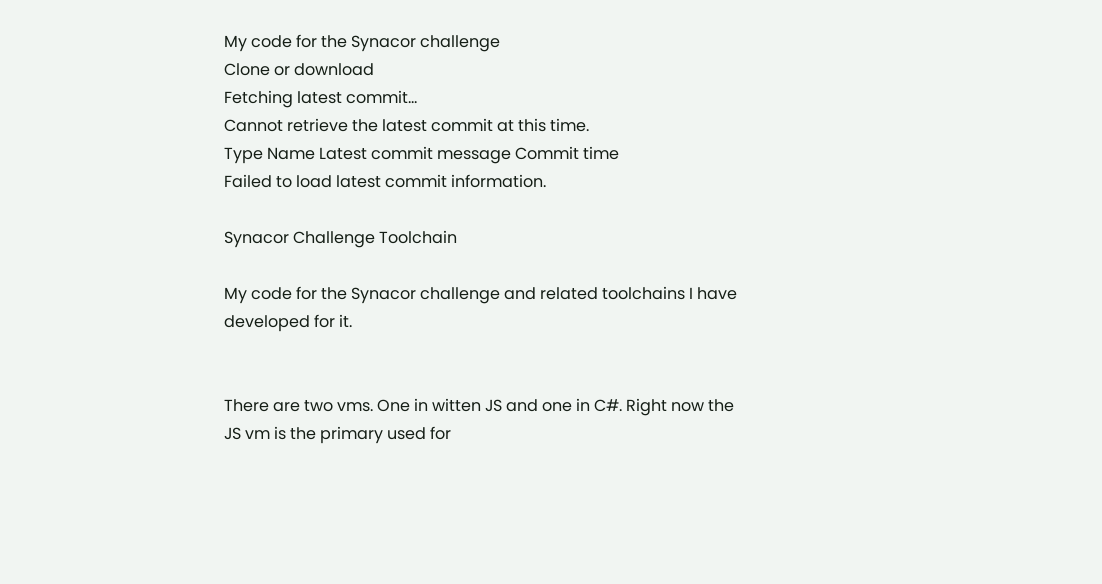My code for the Synacor challenge
Clone or download
Fetching latest commit…
Cannot retrieve the latest commit at this time.
Type Name Latest commit message Commit time
Failed to load latest commit information.

Synacor Challenge Toolchain

My code for the Synacor challenge and related toolchains I have developed for it.


There are two vms. One in witten JS and one in C#. Right now the JS vm is the primary used for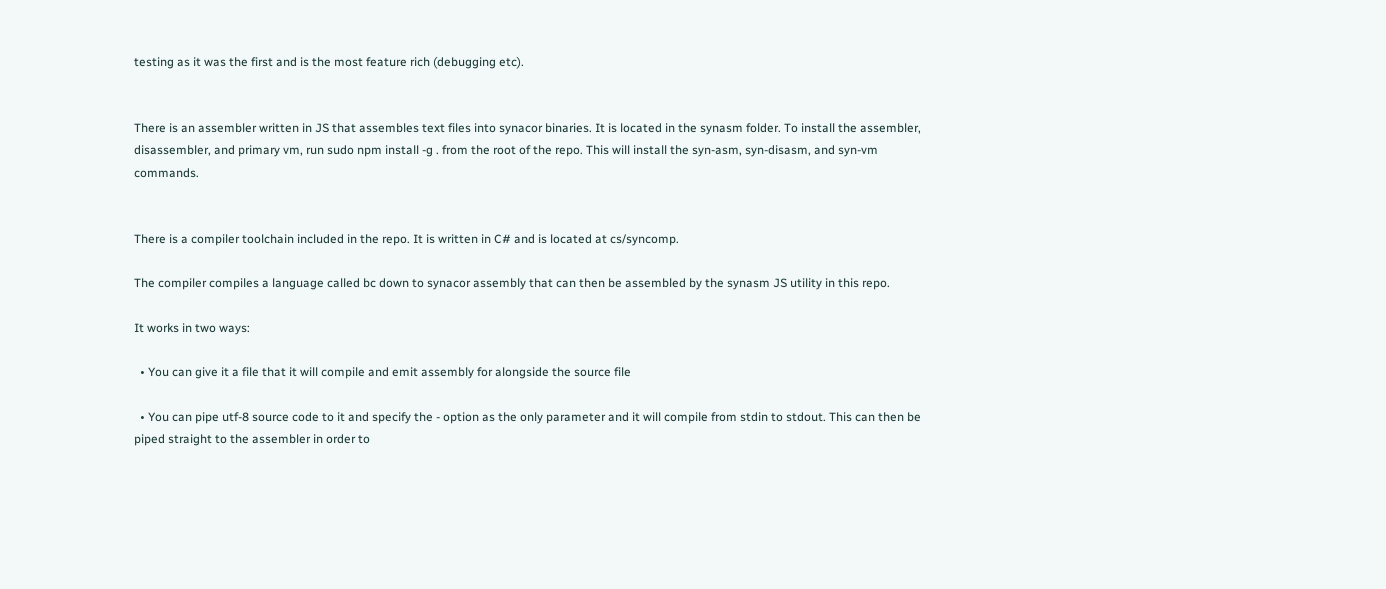testing as it was the first and is the most feature rich (debugging etc).


There is an assembler written in JS that assembles text files into synacor binaries. It is located in the synasm folder. To install the assembler, disassembler, and primary vm, run sudo npm install -g . from the root of the repo. This will install the syn-asm, syn-disasm, and syn-vm commands.


There is a compiler toolchain included in the repo. It is written in C# and is located at cs/syncomp.

The compiler compiles a language called bc down to synacor assembly that can then be assembled by the synasm JS utility in this repo.

It works in two ways:

  • You can give it a file that it will compile and emit assembly for alongside the source file

  • You can pipe utf-8 source code to it and specify the - option as the only parameter and it will compile from stdin to stdout. This can then be piped straight to the assembler in order to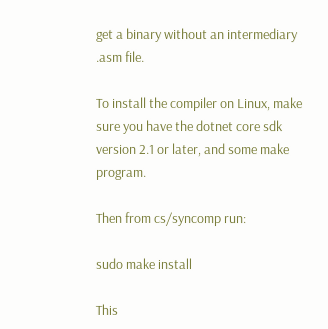get a binary without an intermediary .asm file.

To install the compiler on Linux, make sure you have the dotnet core sdk version 2.1 or later, and some make program.

Then from cs/syncomp run:

sudo make install

This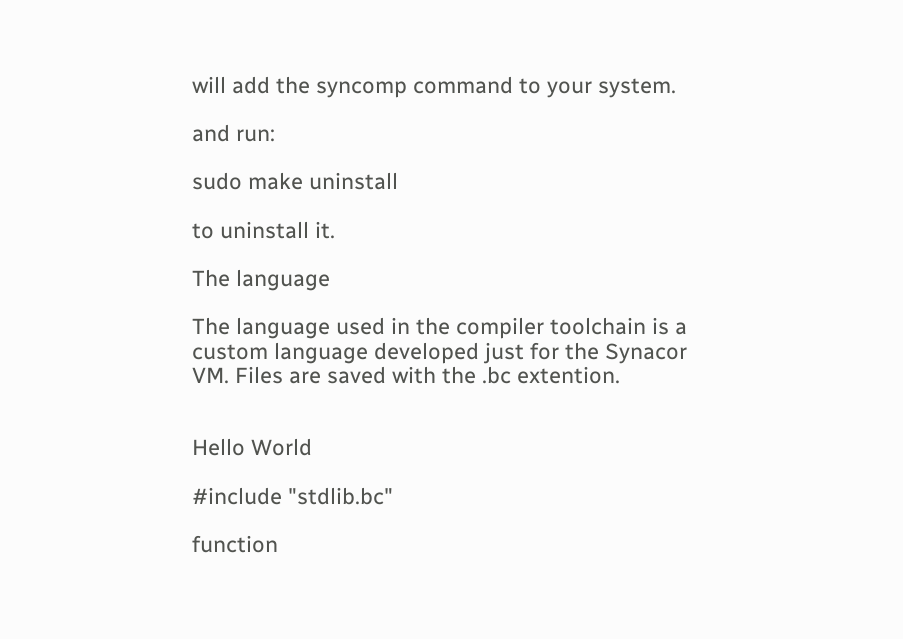will add the syncomp command to your system.

and run:

sudo make uninstall

to uninstall it.

The language

The language used in the compiler toolchain is a custom language developed just for the Synacor VM. Files are saved with the .bc extention.


Hello World

#include "stdlib.bc"

function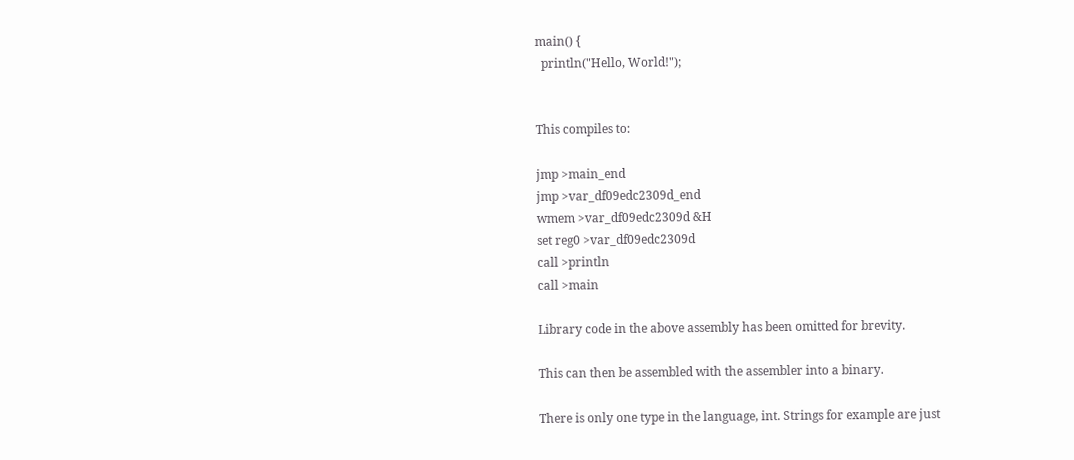main() {
  println("Hello, World!");


This compiles to:

jmp >main_end
jmp >var_df09edc2309d_end
wmem >var_df09edc2309d &H
set reg0 >var_df09edc2309d
call >println
call >main

Library code in the above assembly has been omitted for brevity.

This can then be assembled with the assembler into a binary.

There is only one type in the language, int. Strings for example are just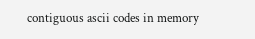contiguous ascii codes in memory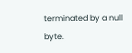terminated by a null byte.